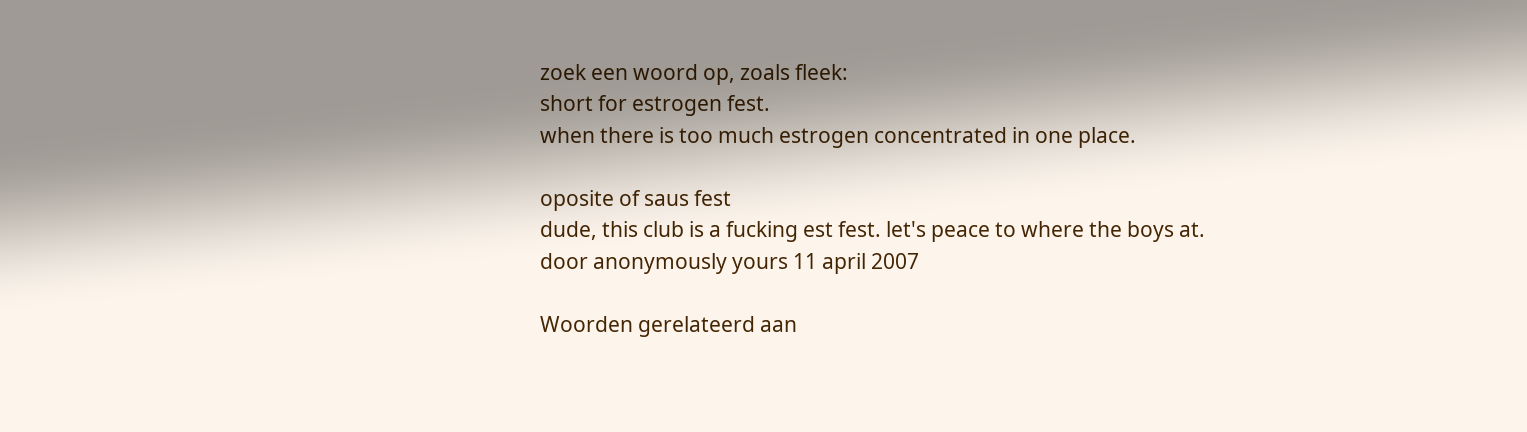zoek een woord op, zoals fleek:
short for estrogen fest.
when there is too much estrogen concentrated in one place.

oposite of saus fest
dude, this club is a fucking est fest. let's peace to where the boys at.
door anonymously yours 11 april 2007

Woorden gerelateerd aan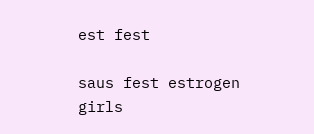est fest

saus fest estrogen girls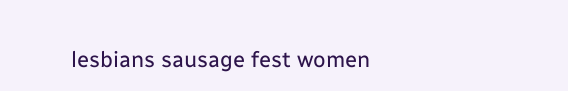lesbians sausage fest women